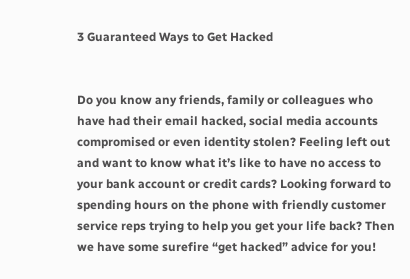3 Guaranteed Ways to Get Hacked


Do you know any friends, family or colleagues who have had their email hacked, social media accounts compromised or even identity stolen? Feeling left out and want to know what it’s like to have no access to your bank account or credit cards? Looking forward to spending hours on the phone with friendly customer service reps trying to help you get your life back? Then we have some surefire “get hacked” advice for you!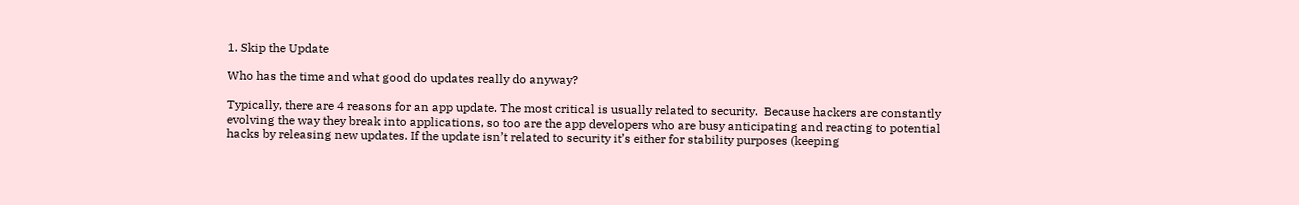1. Skip the Update

Who has the time and what good do updates really do anyway?

Typically, there are 4 reasons for an app update. The most critical is usually related to security.  Because hackers are constantly evolving the way they break into applications, so too are the app developers who are busy anticipating and reacting to potential hacks by releasing new updates. If the update isn’t related to security it’s either for stability purposes (keeping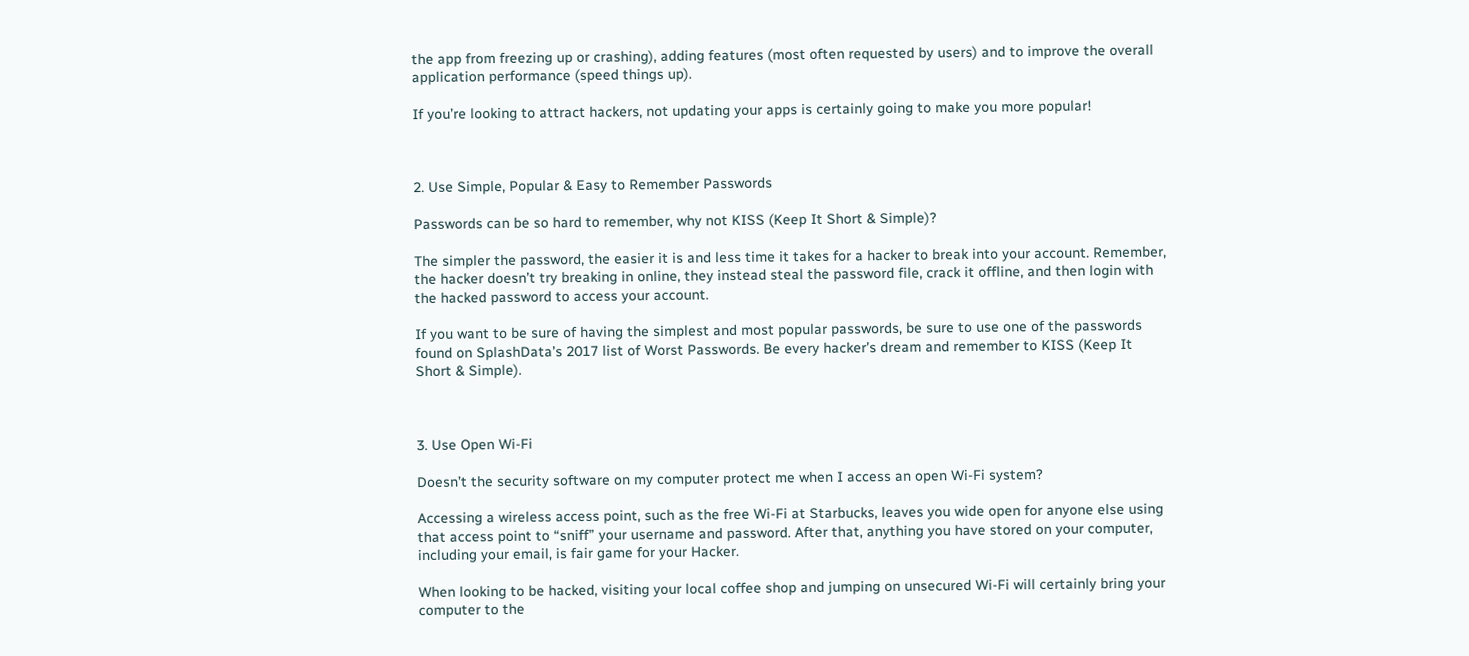the app from freezing up or crashing), adding features (most often requested by users) and to improve the overall application performance (speed things up).

If you’re looking to attract hackers, not updating your apps is certainly going to make you more popular!



2. Use Simple, Popular & Easy to Remember Passwords

Passwords can be so hard to remember, why not KISS (Keep It Short & Simple)?

The simpler the password, the easier it is and less time it takes for a hacker to break into your account. Remember, the hacker doesn’t try breaking in online, they instead steal the password file, crack it offline, and then login with the hacked password to access your account.

If you want to be sure of having the simplest and most popular passwords, be sure to use one of the passwords found on SplashData’s 2017 list of Worst Passwords. Be every hacker’s dream and remember to KISS (Keep It Short & Simple).



3. Use Open Wi-Fi

Doesn’t the security software on my computer protect me when I access an open Wi-Fi system?

Accessing a wireless access point, such as the free Wi-Fi at Starbucks, leaves you wide open for anyone else using that access point to “sniff” your username and password. After that, anything you have stored on your computer, including your email, is fair game for your Hacker.

When looking to be hacked, visiting your local coffee shop and jumping on unsecured Wi-Fi will certainly bring your computer to the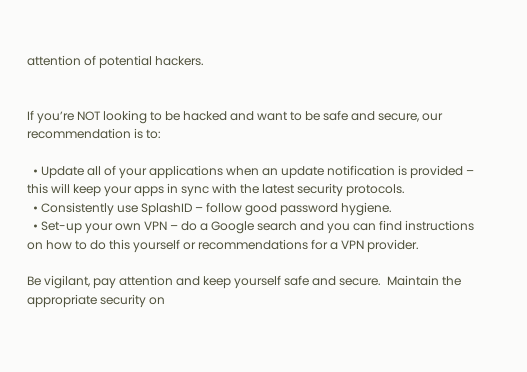attention of potential hackers.


If you’re NOT looking to be hacked and want to be safe and secure, our recommendation is to:

  • Update all of your applications when an update notification is provided – this will keep your apps in sync with the latest security protocols.
  • Consistently use SplashID – follow good password hygiene.
  • Set-up your own VPN – do a Google search and you can find instructions on how to do this yourself or recommendations for a VPN provider.

Be vigilant, pay attention and keep yourself safe and secure.  Maintain the appropriate security on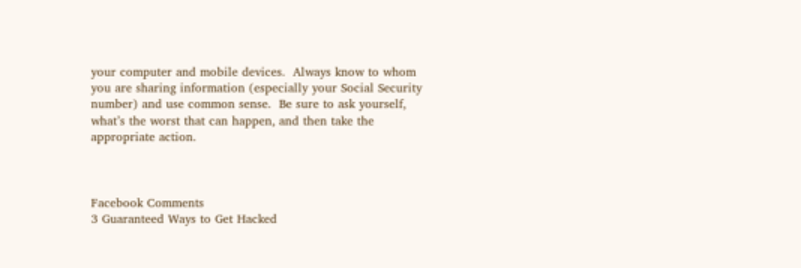your computer and mobile devices.  Always know to whom you are sharing information (especially your Social Security number) and use common sense.  Be sure to ask yourself, what’s the worst that can happen, and then take the appropriate action.



Facebook Comments
3 Guaranteed Ways to Get Hacked